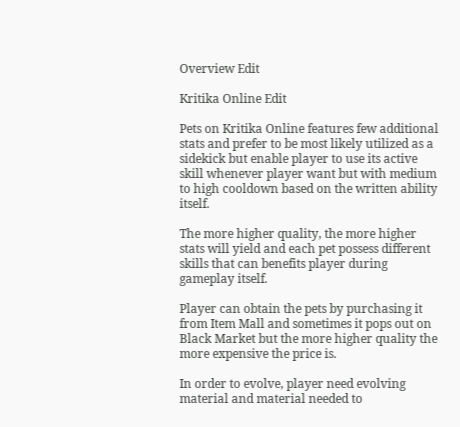Overview Edit

Kritika Online Edit

Pets on Kritika Online features few additional stats and prefer to be most likely utilized as a sidekick but enable player to use its active skill whenever player want but with medium to high cooldown based on the written ability itself.

The more higher quality, the more higher stats will yield and each pet possess different skills that can benefits player during gameplay itself.

Player can obtain the pets by purchasing it from Item Mall and sometimes it pops out on Black Market but the more higher quality the more expensive the price is.

In order to evolve, player need evolving material and material needed to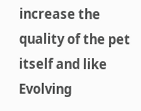increase the quality of the pet itself and like Evolving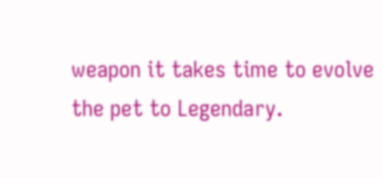weapon it takes time to evolve the pet to Legendary.